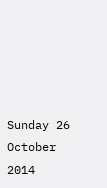Sunday 26 October 2014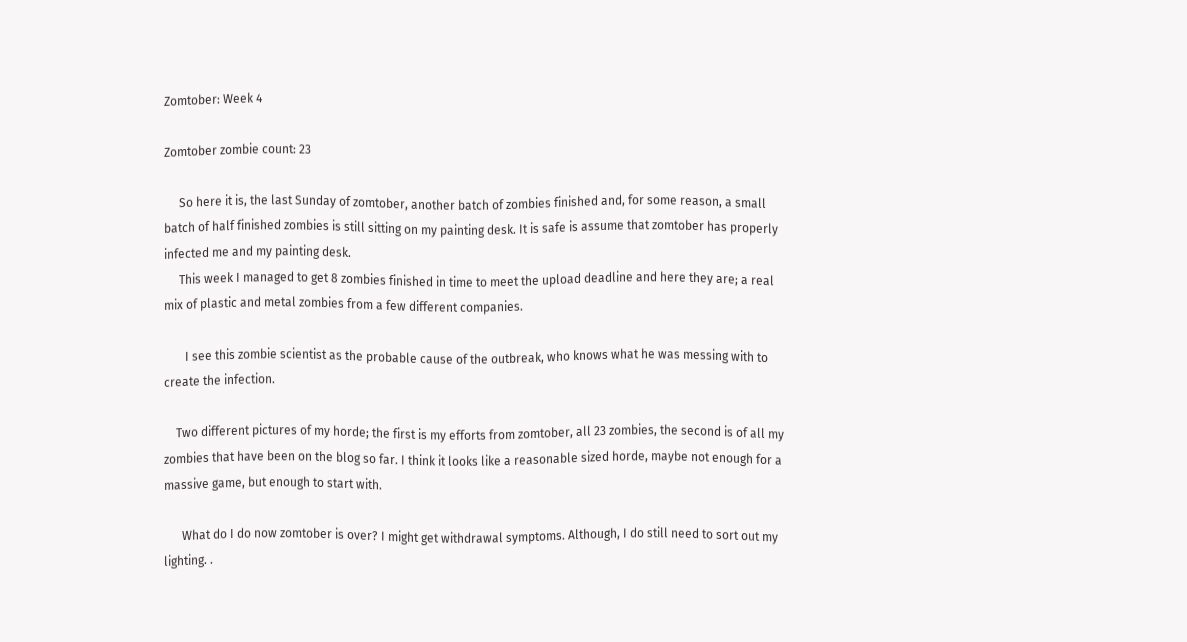Zomtober: Week 4

Zomtober zombie count: 23

     So here it is, the last Sunday of zomtober, another batch of zombies finished and, for some reason, a small batch of half finished zombies is still sitting on my painting desk. It is safe is assume that zomtober has properly infected me and my painting desk.
     This week I managed to get 8 zombies finished in time to meet the upload deadline and here they are; a real mix of plastic and metal zombies from a few different companies.

       I see this zombie scientist as the probable cause of the outbreak, who knows what he was messing with to create the infection.

    Two different pictures of my horde; the first is my efforts from zomtober, all 23 zombies, the second is of all my zombies that have been on the blog so far. I think it looks like a reasonable sized horde, maybe not enough for a massive game, but enough to start with.

      What do I do now zomtober is over? I might get withdrawal symptoms. Although, I do still need to sort out my lighting. .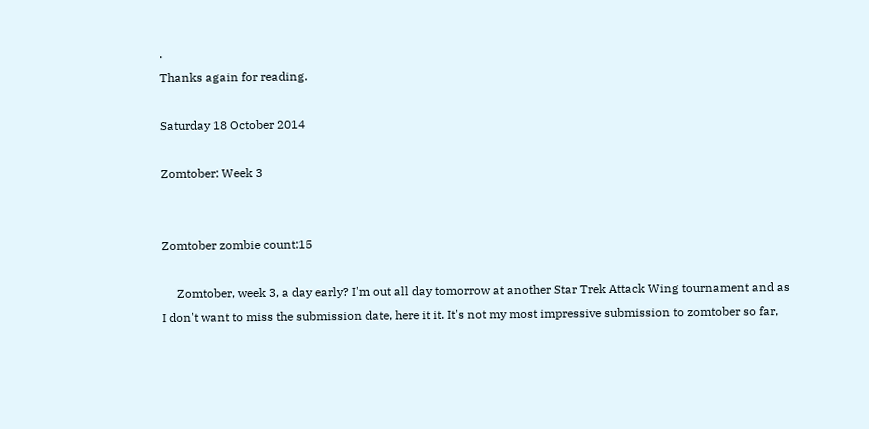.
Thanks again for reading.

Saturday 18 October 2014

Zomtober: Week 3


Zomtober zombie count:15

     Zomtober, week 3, a day early? I'm out all day tomorrow at another Star Trek Attack Wing tournament and as I don't want to miss the submission date, here it it. It's not my most impressive submission to zomtober so far,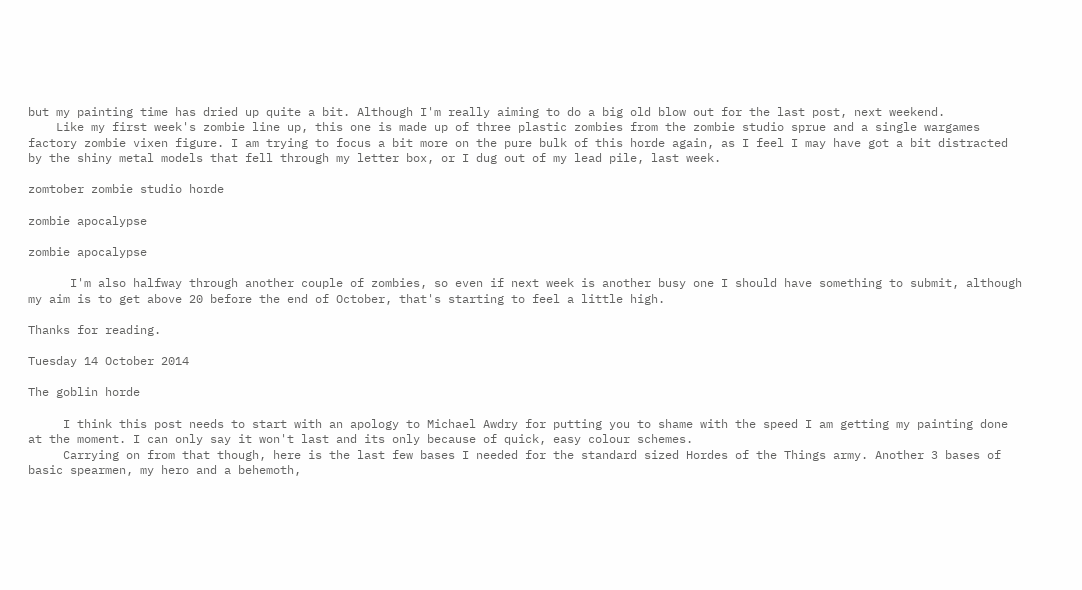but my painting time has dried up quite a bit. Although I'm really aiming to do a big old blow out for the last post, next weekend.
    Like my first week's zombie line up, this one is made up of three plastic zombies from the zombie studio sprue and a single wargames factory zombie vixen figure. I am trying to focus a bit more on the pure bulk of this horde again, as I feel I may have got a bit distracted by the shiny metal models that fell through my letter box, or I dug out of my lead pile, last week.

zomtober zombie studio horde

zombie apocalypse

zombie apocalypse

      I'm also halfway through another couple of zombies, so even if next week is another busy one I should have something to submit, although my aim is to get above 20 before the end of October, that's starting to feel a little high.

Thanks for reading.

Tuesday 14 October 2014

The goblin horde

     I think this post needs to start with an apology to Michael Awdry for putting you to shame with the speed I am getting my painting done at the moment. I can only say it won't last and its only because of quick, easy colour schemes.
     Carrying on from that though, here is the last few bases I needed for the standard sized Hordes of the Things army. Another 3 bases of basic spearmen, my hero and a behemoth,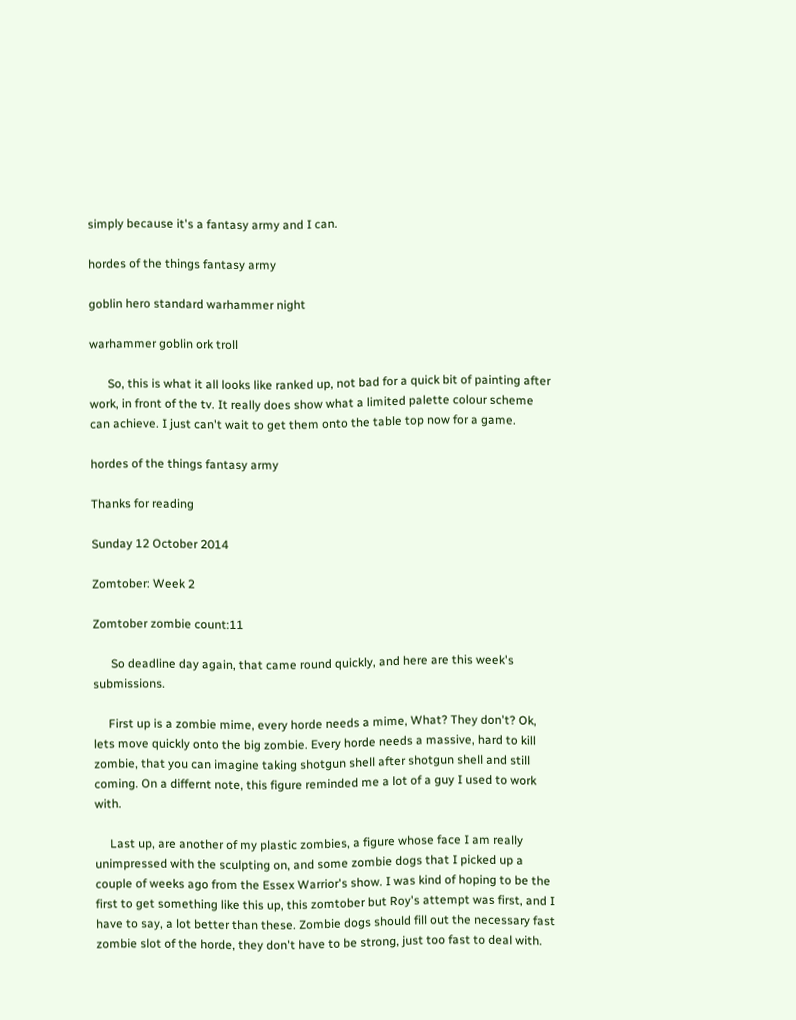simply because it's a fantasy army and I can.

hordes of the things fantasy army

goblin hero standard warhammer night

warhammer goblin ork troll

      So, this is what it all looks like ranked up, not bad for a quick bit of painting after work, in front of the tv. It really does show what a limited palette colour scheme can achieve. I just can't wait to get them onto the table top now for a game.

hordes of the things fantasy army

Thanks for reading

Sunday 12 October 2014

Zomtober: Week 2

Zomtober zombie count:11

      So deadline day again, that came round quickly, and here are this week's submissions.

     First up is a zombie mime, every horde needs a mime, What? They don't? Ok, lets move quickly onto the big zombie. Every horde needs a massive, hard to kill zombie, that you can imagine taking shotgun shell after shotgun shell and still coming. On a differnt note, this figure reminded me a lot of a guy I used to work with.

     Last up, are another of my plastic zombies, a figure whose face I am really unimpressed with the sculpting on, and some zombie dogs that I picked up a couple of weeks ago from the Essex Warrior's show. I was kind of hoping to be the first to get something like this up, this zomtober but Roy's attempt was first, and I have to say, a lot better than these. Zombie dogs should fill out the necessary fast zombie slot of the horde, they don't have to be strong, just too fast to deal with.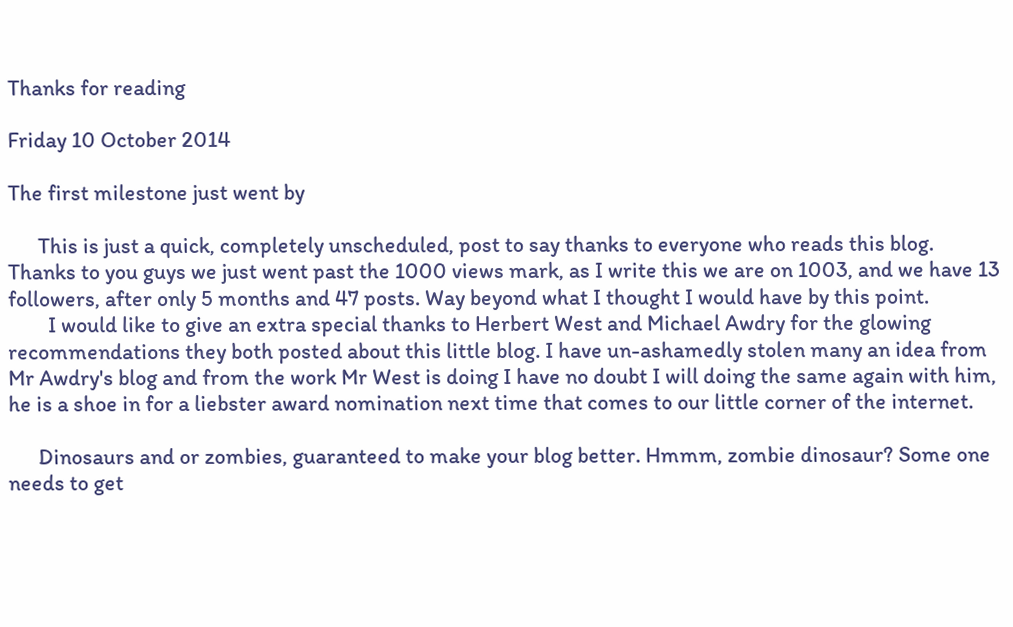Thanks for reading

Friday 10 October 2014

The first milestone just went by

      This is just a quick, completely unscheduled, post to say thanks to everyone who reads this blog. Thanks to you guys we just went past the 1000 views mark, as I write this we are on 1003, and we have 13 followers, after only 5 months and 47 posts. Way beyond what I thought I would have by this point.
        I would like to give an extra special thanks to Herbert West and Michael Awdry for the glowing recommendations they both posted about this little blog. I have un-ashamedly stolen many an idea from Mr Awdry's blog and from the work Mr West is doing I have no doubt I will doing the same again with him, he is a shoe in for a liebster award nomination next time that comes to our little corner of the internet.

      Dinosaurs and or zombies, guaranteed to make your blog better. Hmmm, zombie dinosaur? Some one needs to get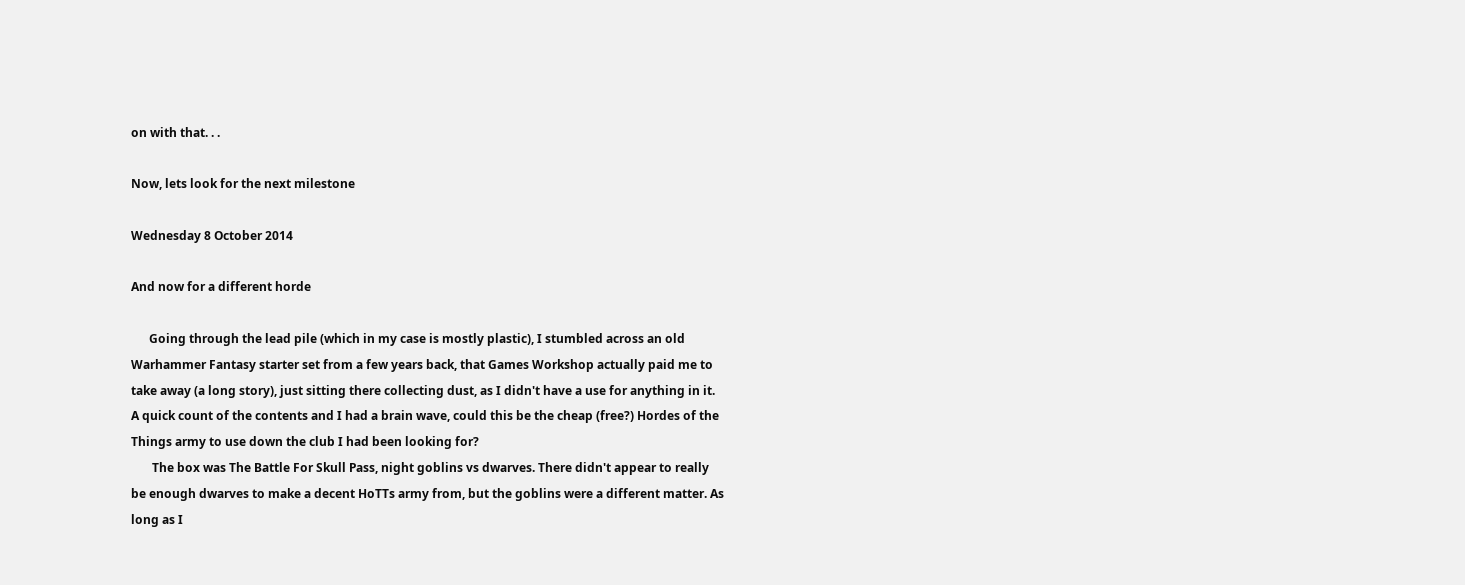on with that. . .

Now, lets look for the next milestone

Wednesday 8 October 2014

And now for a different horde

      Going through the lead pile (which in my case is mostly plastic), I stumbled across an old Warhammer Fantasy starter set from a few years back, that Games Workshop actually paid me to take away (a long story), just sitting there collecting dust, as I didn't have a use for anything in it. A quick count of the contents and I had a brain wave, could this be the cheap (free?) Hordes of the Things army to use down the club I had been looking for?
       The box was The Battle For Skull Pass, night goblins vs dwarves. There didn't appear to really be enough dwarves to make a decent HoTTs army from, but the goblins were a different matter. As long as I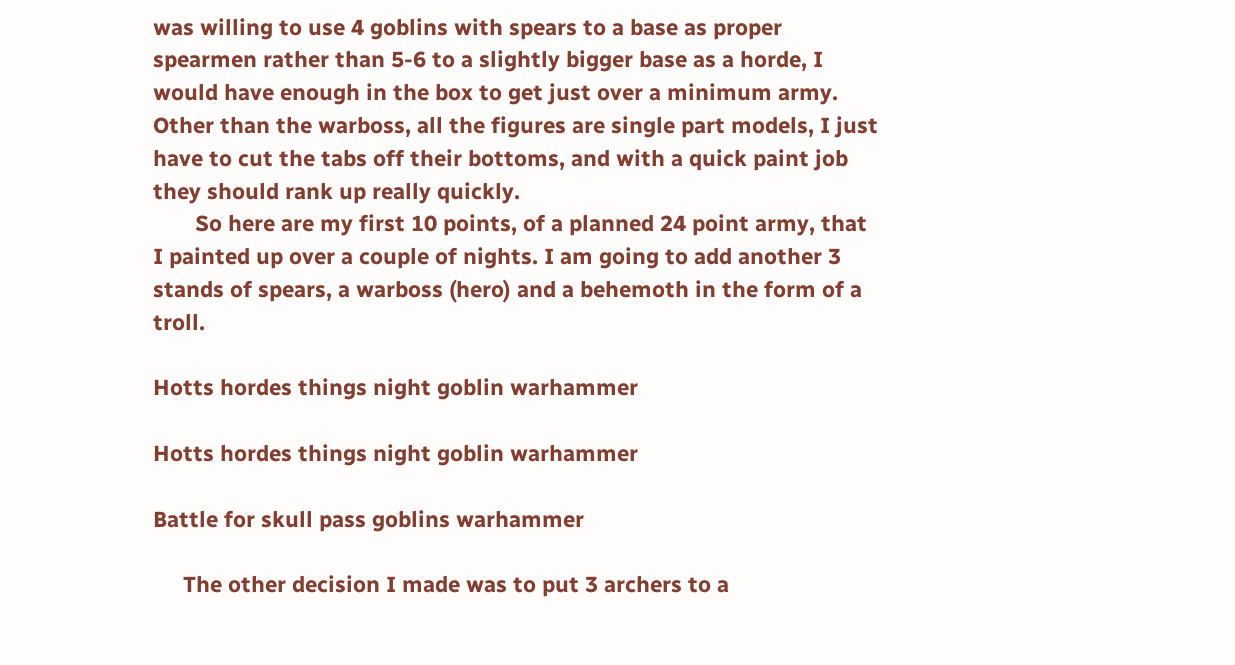was willing to use 4 goblins with spears to a base as proper spearmen rather than 5-6 to a slightly bigger base as a horde, I would have enough in the box to get just over a minimum army. Other than the warboss, all the figures are single part models, I just have to cut the tabs off their bottoms, and with a quick paint job they should rank up really quickly.
       So here are my first 10 points, of a planned 24 point army, that I painted up over a couple of nights. I am going to add another 3 stands of spears, a warboss (hero) and a behemoth in the form of a troll.

Hotts hordes things night goblin warhammer

Hotts hordes things night goblin warhammer

Battle for skull pass goblins warhammer

     The other decision I made was to put 3 archers to a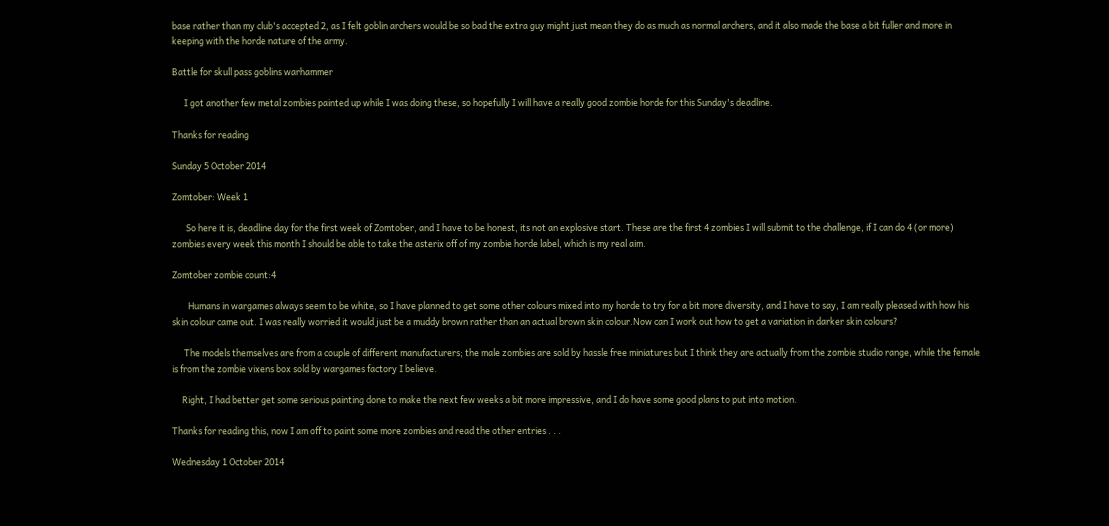base rather than my club's accepted 2, as I felt goblin archers would be so bad the extra guy might just mean they do as much as normal archers, and it also made the base a bit fuller and more in keeping with the horde nature of the army.

Battle for skull pass goblins warhammer

      I got another few metal zombies painted up while I was doing these, so hopefully I will have a really good zombie horde for this Sunday's deadline.

Thanks for reading

Sunday 5 October 2014

Zomtober: Week 1

       So here it is, deadline day for the first week of Zomtober, and I have to be honest, its not an explosive start. These are the first 4 zombies I will submit to the challenge, if I can do 4 (or more) zombies every week this month I should be able to take the asterix off of my zombie horde label, which is my real aim.

Zomtober zombie count:4

        Humans in wargames always seem to be white, so I have planned to get some other colours mixed into my horde to try for a bit more diversity, and I have to say, I am really pleased with how his skin colour came out. I was really worried it would just be a muddy brown rather than an actual brown skin colour.Now can I work out how to get a variation in darker skin colours?

      The models themselves are from a couple of different manufacturers; the male zombies are sold by hassle free miniatures but I think they are actually from the zombie studio range, while the female is from the zombie vixens box sold by wargames factory I believe.

     Right, I had better get some serious painting done to make the next few weeks a bit more impressive, and I do have some good plans to put into motion.

Thanks for reading this, now I am off to paint some more zombies and read the other entries . . .

Wednesday 1 October 2014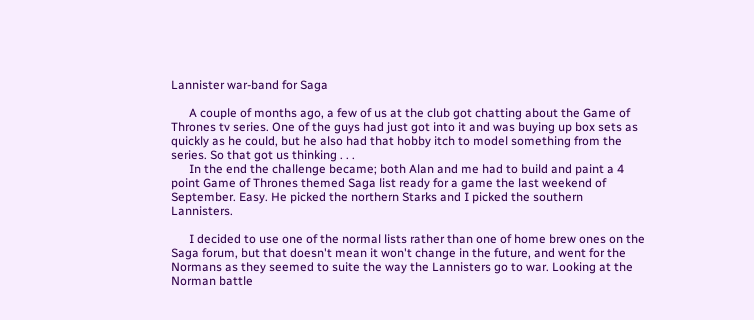Lannister war-band for Saga

      A couple of months ago, a few of us at the club got chatting about the Game of Thrones tv series. One of the guys had just got into it and was buying up box sets as quickly as he could, but he also had that hobby itch to model something from the series. So that got us thinking . . .
      In the end the challenge became; both Alan and me had to build and paint a 4 point Game of Thrones themed Saga list ready for a game the last weekend of September. Easy. He picked the northern Starks and I picked the southern Lannisters.

      I decided to use one of the normal lists rather than one of home brew ones on the Saga forum, but that doesn't mean it won't change in the future, and went for the Normans as they seemed to suite the way the Lannisters go to war. Looking at the Norman battle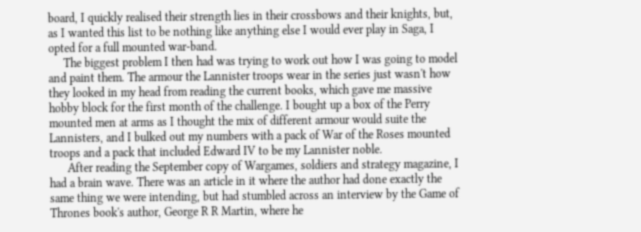board, I quickly realised their strength lies in their crossbows and their knights, but, as I wanted this list to be nothing like anything else I would ever play in Saga, I opted for a full mounted war-band.
     The biggest problem I then had was trying to work out how I was going to model and paint them. The armour the Lannister troops wear in the series just wasn't how they looked in my head from reading the current books, which gave me massive hobby block for the first month of the challenge. I bought up a box of the Perry mounted men at arms as I thought the mix of different armour would suite the Lannisters, and I bulked out my numbers with a pack of War of the Roses mounted troops and a pack that included Edward IV to be my Lannister noble.
      After reading the September copy of Wargames, soldiers and strategy magazine, I had a brain wave. There was an article in it where the author had done exactly the same thing we were intending, but had stumbled across an interview by the Game of Thrones book's author, George R R Martin, where he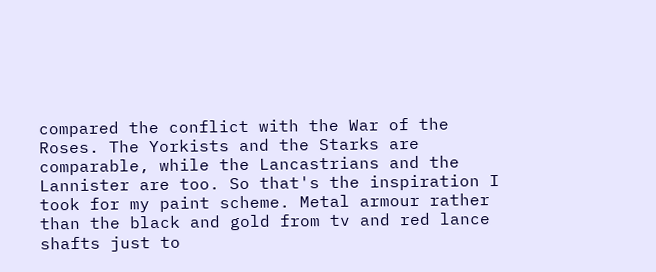compared the conflict with the War of the Roses. The Yorkists and the Starks are comparable, while the Lancastrians and the Lannister are too. So that's the inspiration I took for my paint scheme. Metal armour rather than the black and gold from tv and red lance shafts just to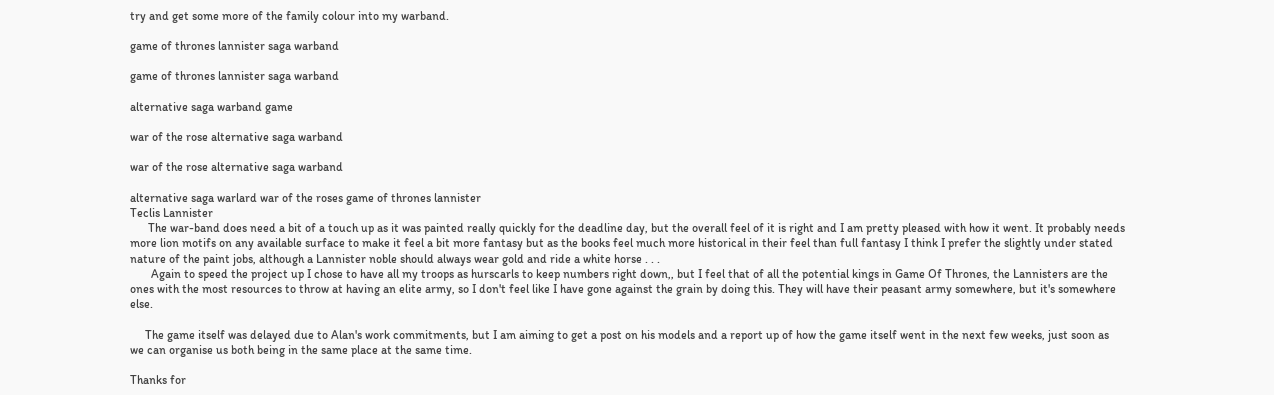try and get some more of the family colour into my warband.

game of thrones lannister saga warband

game of thrones lannister saga warband

alternative saga warband game

war of the rose alternative saga warband

war of the rose alternative saga warband

alternative saga warlard war of the roses game of thrones lannister
Teclis Lannister
      The war-band does need a bit of a touch up as it was painted really quickly for the deadline day, but the overall feel of it is right and I am pretty pleased with how it went. It probably needs more lion motifs on any available surface to make it feel a bit more fantasy but as the books feel much more historical in their feel than full fantasy I think I prefer the slightly under stated nature of the paint jobs, although a Lannister noble should always wear gold and ride a white horse . . .
       Again to speed the project up I chose to have all my troops as hurscarls to keep numbers right down,, but I feel that of all the potential kings in Game Of Thrones, the Lannisters are the ones with the most resources to throw at having an elite army, so I don't feel like I have gone against the grain by doing this. They will have their peasant army somewhere, but it's somewhere else.

     The game itself was delayed due to Alan's work commitments, but I am aiming to get a post on his models and a report up of how the game itself went in the next few weeks, just soon as we can organise us both being in the same place at the same time.

Thanks for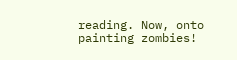reading. Now, onto painting zombies!